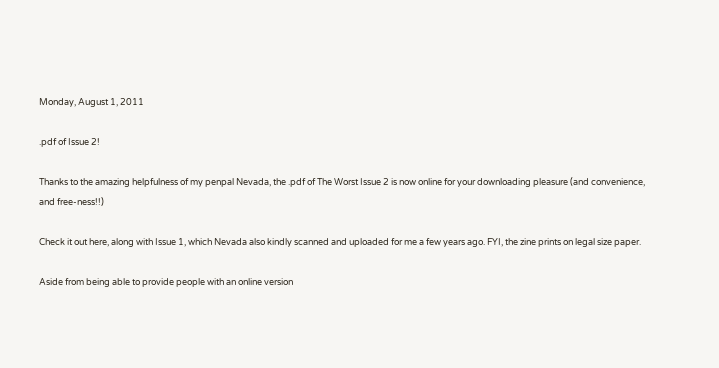Monday, August 1, 2011

.pdf of Issue 2!

Thanks to the amazing helpfulness of my penpal Nevada, the .pdf of The Worst Issue 2 is now online for your downloading pleasure (and convenience, and free-ness!!)

Check it out here, along with Issue 1, which Nevada also kindly scanned and uploaded for me a few years ago. FYI, the zine prints on legal size paper.

Aside from being able to provide people with an online version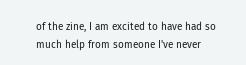of the zine, I am excited to have had so much help from someone I've never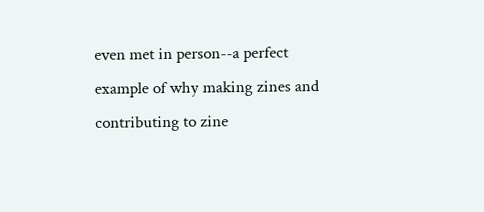even met in person--a perfect example of why making zines and contributing to zine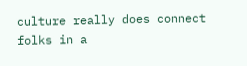culture really does connect folks in a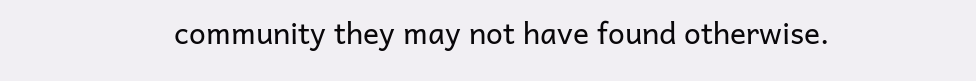community they may not have found otherwise.